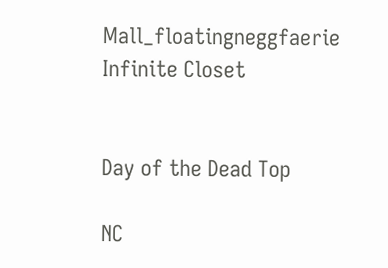Mall_floatingneggfaerie Infinite Closet


Day of the Dead Top

NC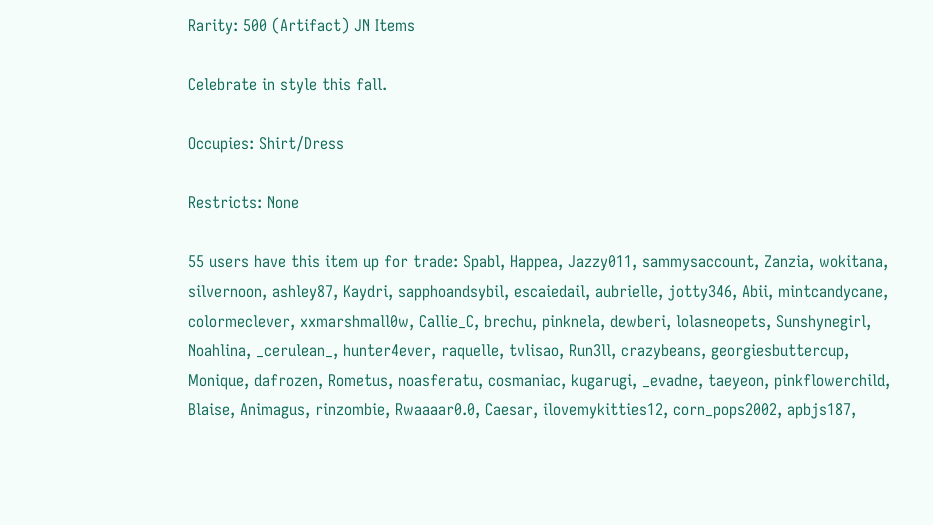Rarity: 500 (Artifact) JN Items

Celebrate in style this fall.

Occupies: Shirt/Dress

Restricts: None

55 users have this item up for trade: Spabl, Happea, Jazzy011, sammysaccount, Zanzia, wokitana, silvernoon, ashley87, Kaydri, sapphoandsybil, escaiedail, aubrielle, jotty346, Abii, mintcandycane, colormeclever, xxmarshmall0w, Callie_C, brechu, pinknela, dewberi, lolasneopets, Sunshynegirl, Noahlina, _cerulean_, hunter4ever, raquelle, tvlisao, Run3ll, crazybeans, georgiesbuttercup, Monique, dafrozen, Rometus, noasferatu, cosmaniac, kugarugi, _evadne, taeyeon, pinkflowerchild, Blaise, Animagus, rinzombie, Rwaaaar0.0, Caesar, ilovemykitties12, corn_pops2002, apbjs187,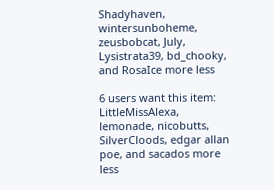Shadyhaven, wintersunboheme, zeusbobcat, July, Lysistrata39, bd_chooky, and RosaIce more less

6 users want this item: LittleMissAlexa, lemonade, nicobutts, SilverCloods, edgar allan poe, and sacados more less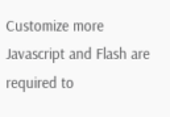Customize more
Javascript and Flash are required to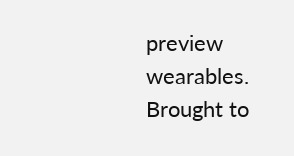preview wearables.
Brought to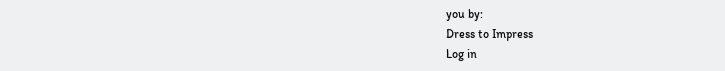you by:
Dress to Impress
Log in